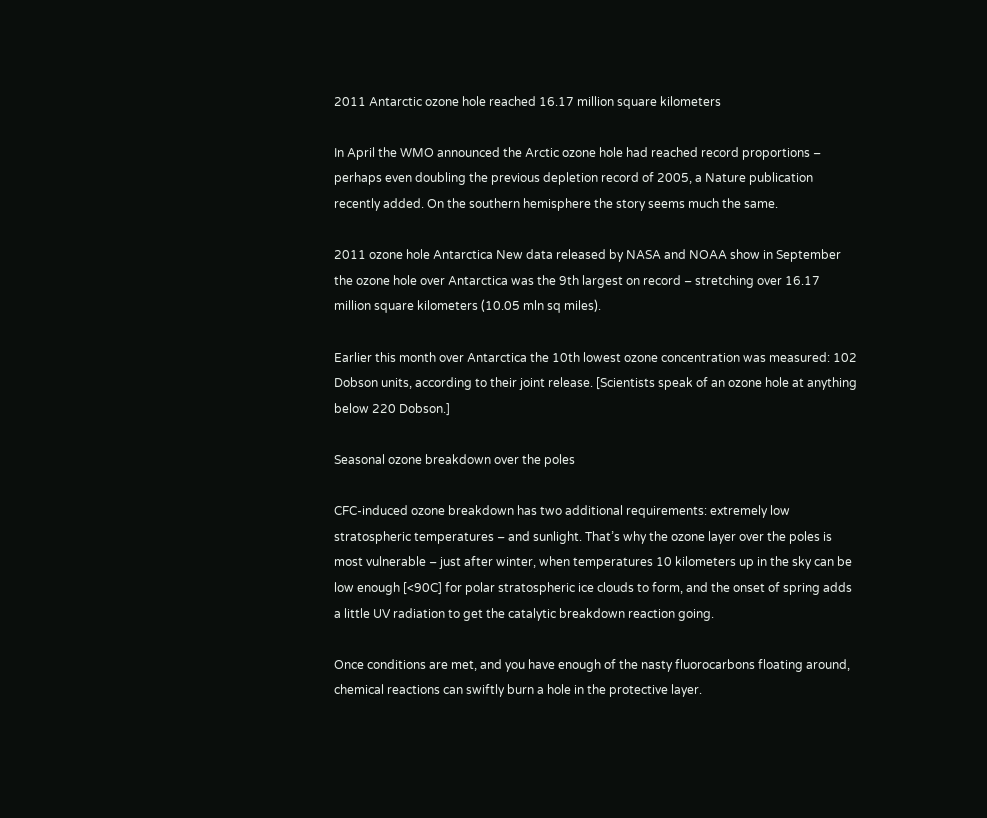2011 Antarctic ozone hole reached 16.17 million square kilometers

In April the WMO announced the Arctic ozone hole had reached record proportions – perhaps even doubling the previous depletion record of 2005, a Nature publication recently added. On the southern hemisphere the story seems much the same.

2011 ozone hole Antarctica New data released by NASA and NOAA show in September the ozone hole over Antarctica was the 9th largest on record – stretching over 16.17 million square kilometers (10.05 mln sq miles).

Earlier this month over Antarctica the 10th lowest ozone concentration was measured: 102 Dobson units, according to their joint release. [Scientists speak of an ozone hole at anything below 220 Dobson.]

Seasonal ozone breakdown over the poles

CFC-induced ozone breakdown has two additional requirements: extremely low stratospheric temperatures – and sunlight. That’s why the ozone layer over the poles is most vulnerable – just after winter, when temperatures 10 kilometers up in the sky can be low enough [<90C] for polar stratospheric ice clouds to form, and the onset of spring adds a little UV radiation to get the catalytic breakdown reaction going.

Once conditions are met, and you have enough of the nasty fluorocarbons floating around, chemical reactions can swiftly burn a hole in the protective layer.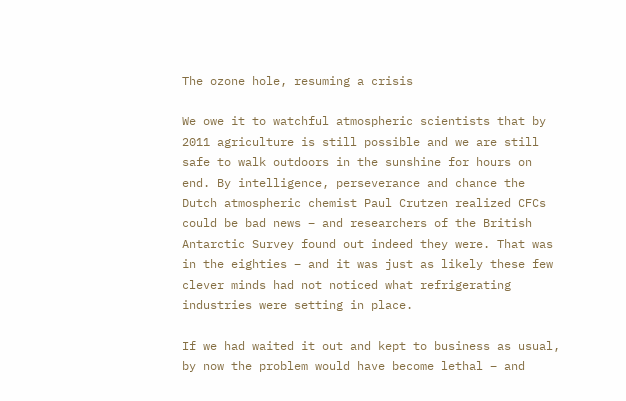The ozone hole, resuming a crisis

We owe it to watchful atmospheric scientists that by 2011 agriculture is still possible and we are still safe to walk outdoors in the sunshine for hours on end. By intelligence, perseverance and chance the Dutch atmospheric chemist Paul Crutzen realized CFCs could be bad news – and researchers of the British Antarctic Survey found out indeed they were. That was in the eighties – and it was just as likely these few clever minds had not noticed what refrigerating industries were setting in place.

If we had waited it out and kept to business as usual, by now the problem would have become lethal – and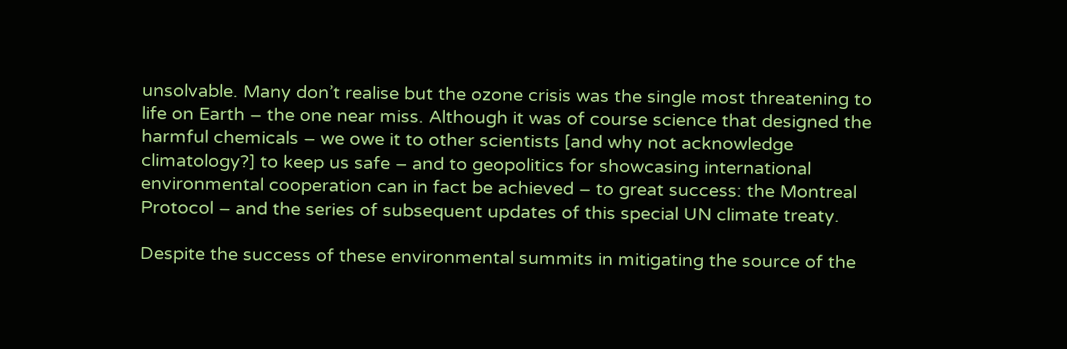unsolvable. Many don’t realise but the ozone crisis was the single most threatening to life on Earth – the one near miss. Although it was of course science that designed the harmful chemicals – we owe it to other scientists [and why not acknowledge climatology?] to keep us safe – and to geopolitics for showcasing international environmental cooperation can in fact be achieved – to great success: the Montreal Protocol – and the series of subsequent updates of this special UN climate treaty.

Despite the success of these environmental summits in mitigating the source of the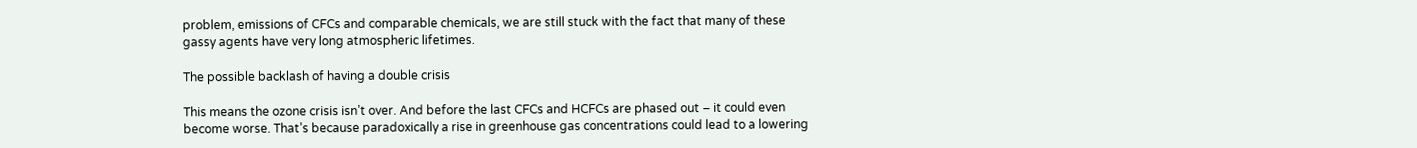problem, emissions of CFCs and comparable chemicals, we are still stuck with the fact that many of these gassy agents have very long atmospheric lifetimes.

The possible backlash of having a double crisis

This means the ozone crisis isn’t over. And before the last CFCs and HCFCs are phased out – it could even become worse. That’s because paradoxically a rise in greenhouse gas concentrations could lead to a lowering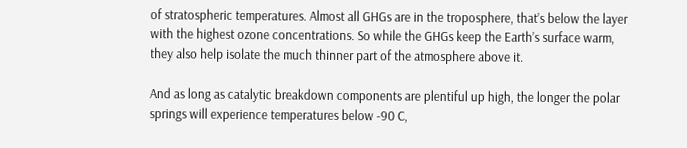of stratospheric temperatures. Almost all GHGs are in the troposphere, that’s below the layer with the highest ozone concentrations. So while the GHGs keep the Earth’s surface warm, they also help isolate the much thinner part of the atmosphere above it.

And as long as catalytic breakdown components are plentiful up high, the longer the polar springs will experience temperatures below -90 C,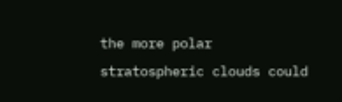the more polar stratospheric clouds could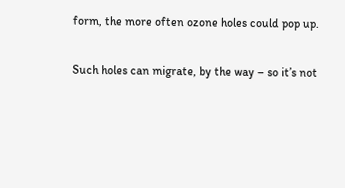form, the more often ozone holes could pop up.

Such holes can migrate, by the way – so it’s not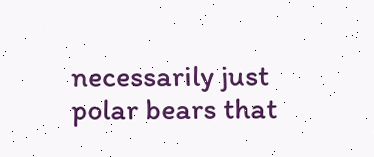necessarily just polar bears that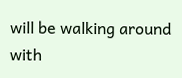will be walking around with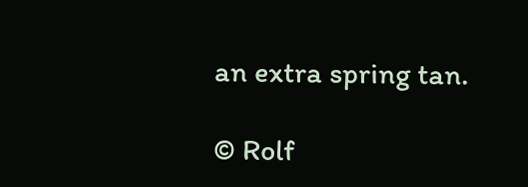an extra spring tan.

© Rolf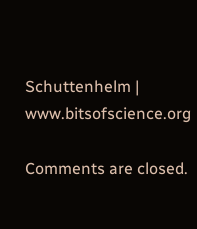Schuttenhelm | www.bitsofscience.org

Comments are closed.